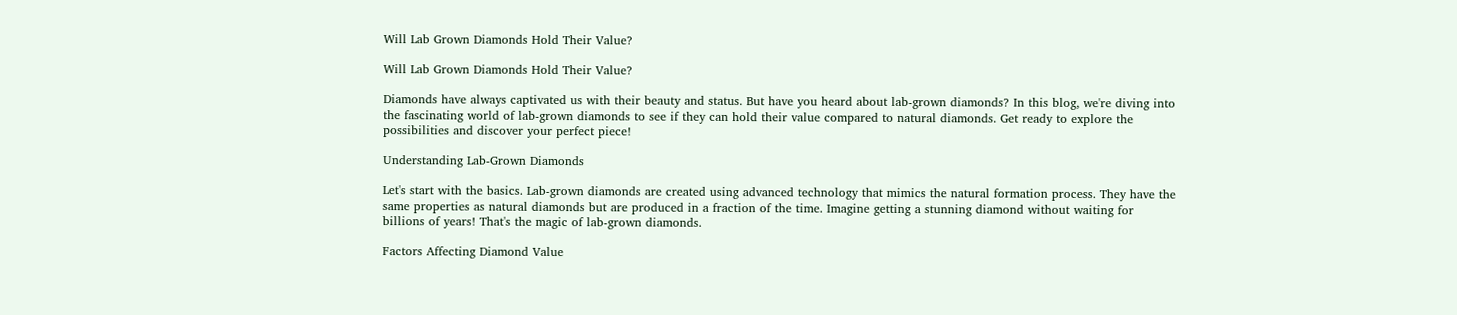Will Lab Grown Diamonds Hold Their Value?

Will Lab Grown Diamonds Hold Their Value?

Diamonds have always captivated us with their beauty and status. But have you heard about lab-grown diamonds? In this blog, we're diving into the fascinating world of lab-grown diamonds to see if they can hold their value compared to natural diamonds. Get ready to explore the possibilities and discover your perfect piece!

Understanding Lab-Grown Diamonds

Let's start with the basics. Lab-grown diamonds are created using advanced technology that mimics the natural formation process. They have the same properties as natural diamonds but are produced in a fraction of the time. Imagine getting a stunning diamond without waiting for billions of years! That's the magic of lab-grown diamonds.

Factors Affecting Diamond Value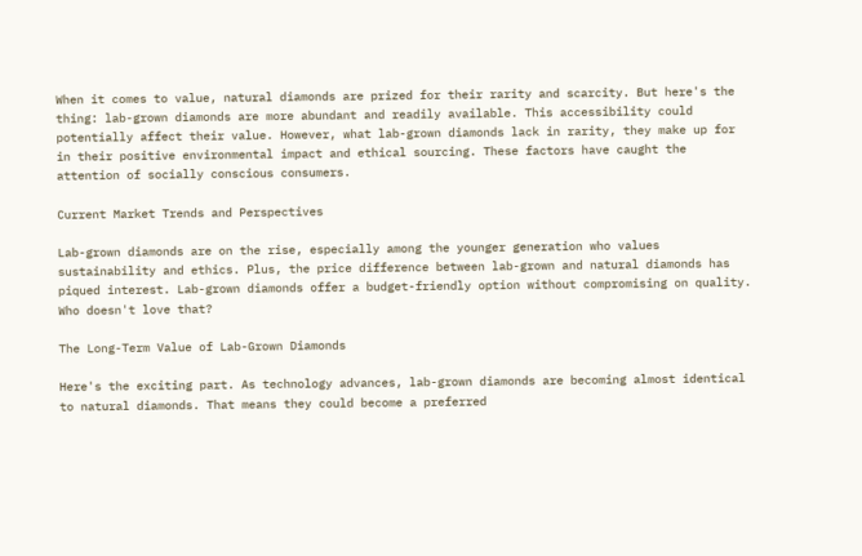When it comes to value, natural diamonds are prized for their rarity and scarcity. But here's the thing: lab-grown diamonds are more abundant and readily available. This accessibility could potentially affect their value. However, what lab-grown diamonds lack in rarity, they make up for in their positive environmental impact and ethical sourcing. These factors have caught the attention of socially conscious consumers.

Current Market Trends and Perspectives

Lab-grown diamonds are on the rise, especially among the younger generation who values sustainability and ethics. Plus, the price difference between lab-grown and natural diamonds has piqued interest. Lab-grown diamonds offer a budget-friendly option without compromising on quality. Who doesn't love that?

The Long-Term Value of Lab-Grown Diamonds

Here's the exciting part. As technology advances, lab-grown diamonds are becoming almost identical to natural diamonds. That means they could become a preferred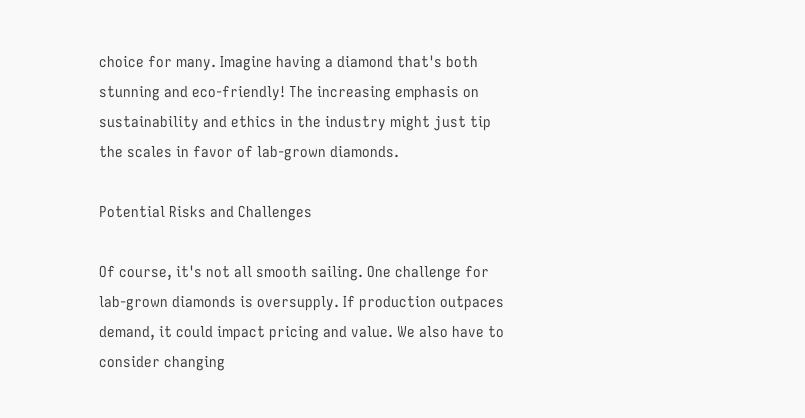choice for many. Imagine having a diamond that's both stunning and eco-friendly! The increasing emphasis on sustainability and ethics in the industry might just tip the scales in favor of lab-grown diamonds.

Potential Risks and Challenges

Of course, it's not all smooth sailing. One challenge for lab-grown diamonds is oversupply. If production outpaces demand, it could impact pricing and value. We also have to consider changing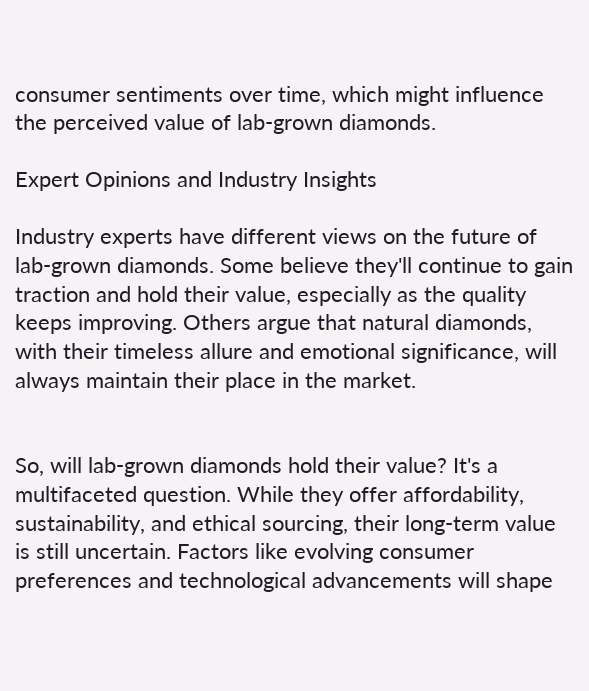consumer sentiments over time, which might influence the perceived value of lab-grown diamonds.

Expert Opinions and Industry Insights

Industry experts have different views on the future of lab-grown diamonds. Some believe they'll continue to gain traction and hold their value, especially as the quality keeps improving. Others argue that natural diamonds, with their timeless allure and emotional significance, will always maintain their place in the market.


So, will lab-grown diamonds hold their value? It's a multifaceted question. While they offer affordability, sustainability, and ethical sourcing, their long-term value is still uncertain. Factors like evolving consumer preferences and technological advancements will shape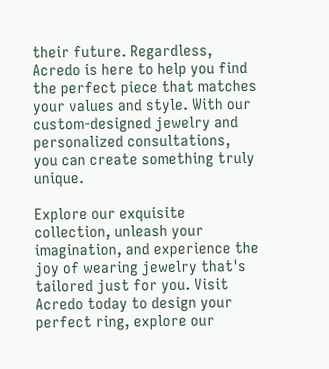their future. Regardless, Acredo is here to help you find the perfect piece that matches your values and style. With our custom-designed jewelry and personalized consultations, you can create something truly unique.

Explore our exquisite collection, unleash your imagination, and experience the joy of wearing jewelry that's tailored just for you. Visit Acredo today to design your perfect ring, explore our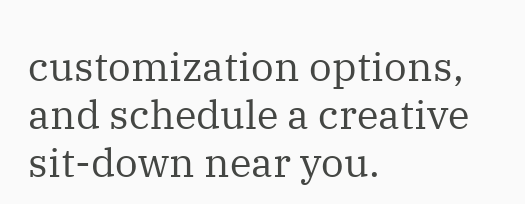customization options, and schedule a creative sit-down near you.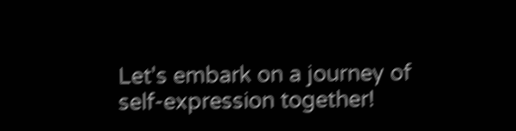Let's embark on a journey of self-expression together!